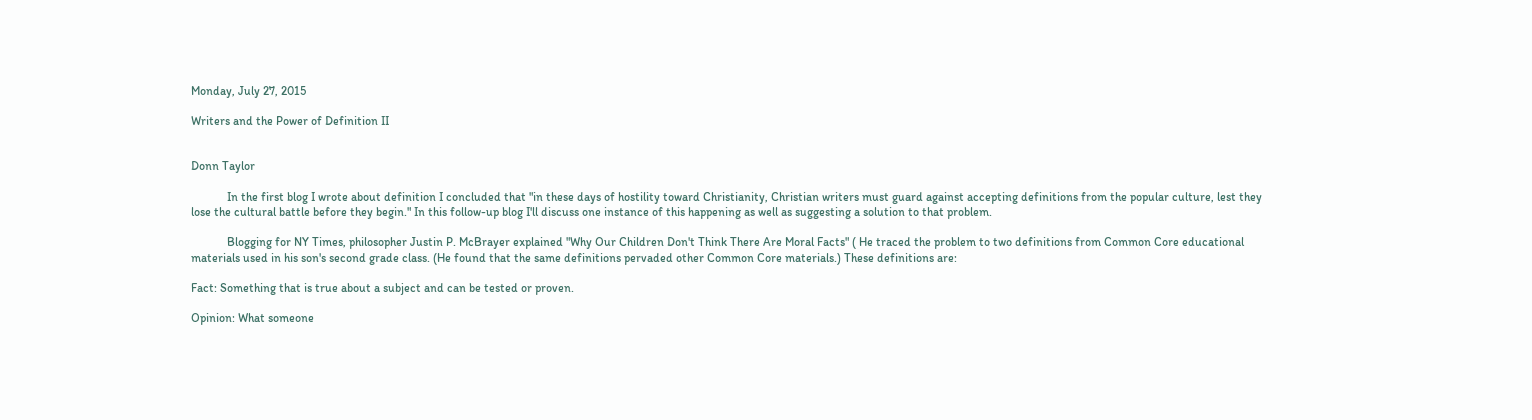Monday, July 27, 2015

Writers and the Power of Definition II


Donn Taylor

            In the first blog I wrote about definition I concluded that "in these days of hostility toward Christianity, Christian writers must guard against accepting definitions from the popular culture, lest they lose the cultural battle before they begin." In this follow-up blog I'll discuss one instance of this happening as well as suggesting a solution to that problem.

            Blogging for NY Times, philosopher Justin P. McBrayer explained "Why Our Children Don't Think There Are Moral Facts" ( He traced the problem to two definitions from Common Core educational materials used in his son's second grade class. (He found that the same definitions pervaded other Common Core materials.) These definitions are:

Fact: Something that is true about a subject and can be tested or proven.

Opinion: What someone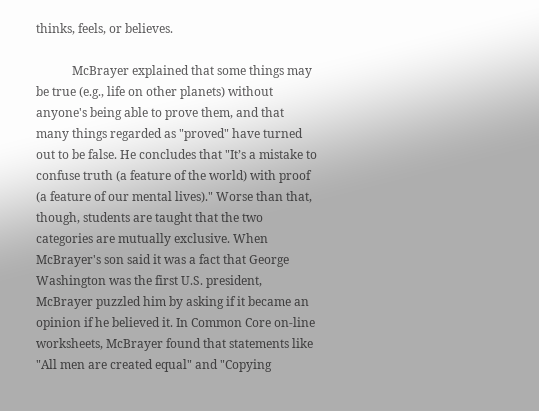thinks, feels, or believes.

            McBrayer explained that some things may be true (e.g., life on other planets) without anyone's being able to prove them, and that many things regarded as "proved" have turned out to be false. He concludes that "It’s a mistake to confuse truth (a feature of the world) with proof (a feature of our mental lives)." Worse than that, though, students are taught that the two categories are mutually exclusive. When McBrayer's son said it was a fact that George Washington was the first U.S. president, McBrayer puzzled him by asking if it became an opinion if he believed it. In Common Core on-line worksheets, McBrayer found that statements like "All men are created equal" and "Copying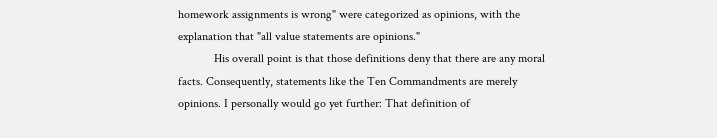homework assignments is wrong" were categorized as opinions, with the explanation that "all value statements are opinions."
            His overall point is that those definitions deny that there are any moral facts. Consequently, statements like the Ten Commandments are merely opinions. I personally would go yet further: That definition of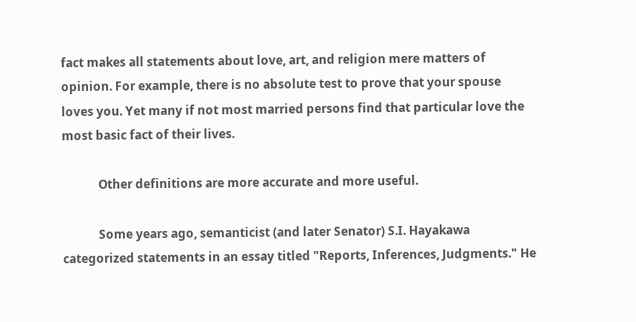fact makes all statements about love, art, and religion mere matters of opinion. For example, there is no absolute test to prove that your spouse loves you. Yet many if not most married persons find that particular love the most basic fact of their lives.

            Other definitions are more accurate and more useful.

            Some years ago, semanticist (and later Senator) S.I. Hayakawa categorized statements in an essay titled "Reports, Inferences, Judgments." He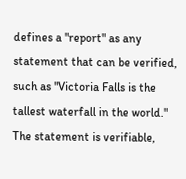defines a "report" as any statement that can be verified, such as "Victoria Falls is the tallest waterfall in the world." The statement is verifiable,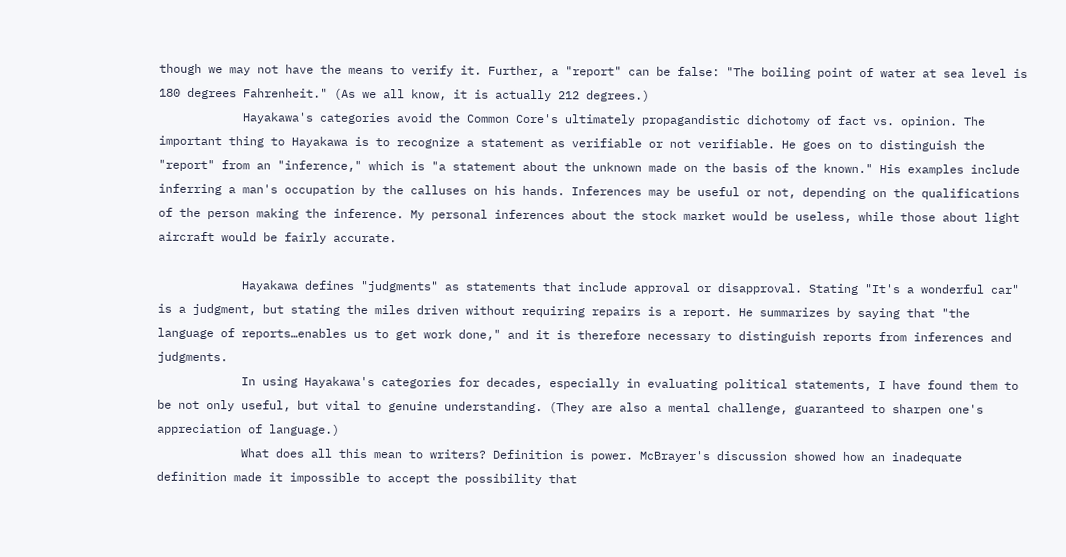though we may not have the means to verify it. Further, a "report" can be false: "The boiling point of water at sea level is 180 degrees Fahrenheit." (As we all know, it is actually 212 degrees.)
            Hayakawa's categories avoid the Common Core's ultimately propagandistic dichotomy of fact vs. opinion. The important thing to Hayakawa is to recognize a statement as verifiable or not verifiable. He goes on to distinguish the "report" from an "inference," which is "a statement about the unknown made on the basis of the known." His examples include inferring a man's occupation by the calluses on his hands. Inferences may be useful or not, depending on the qualifications of the person making the inference. My personal inferences about the stock market would be useless, while those about light aircraft would be fairly accurate.

            Hayakawa defines "judgments" as statements that include approval or disapproval. Stating "It's a wonderful car" is a judgment, but stating the miles driven without requiring repairs is a report. He summarizes by saying that "the language of reports…enables us to get work done," and it is therefore necessary to distinguish reports from inferences and judgments.
            In using Hayakawa's categories for decades, especially in evaluating political statements, I have found them to be not only useful, but vital to genuine understanding. (They are also a mental challenge, guaranteed to sharpen one's appreciation of language.)
            What does all this mean to writers? Definition is power. McBrayer's discussion showed how an inadequate definition made it impossible to accept the possibility that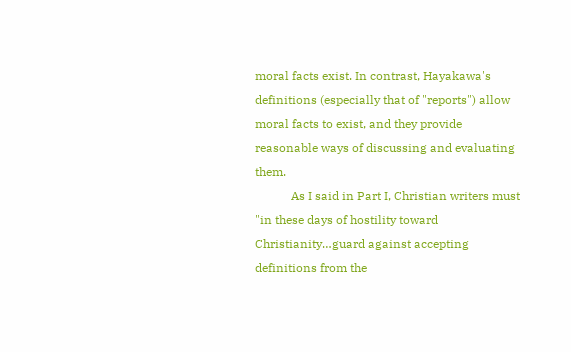moral facts exist. In contrast, Hayakawa's definitions (especially that of "reports") allow moral facts to exist, and they provide reasonable ways of discussing and evaluating them.
            As I said in Part I, Christian writers must "in these days of hostility toward Christianity…guard against accepting definitions from the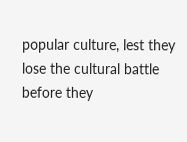popular culture, lest they lose the cultural battle before they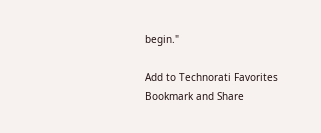begin."

Add to Technorati Favorites
Bookmark and Share